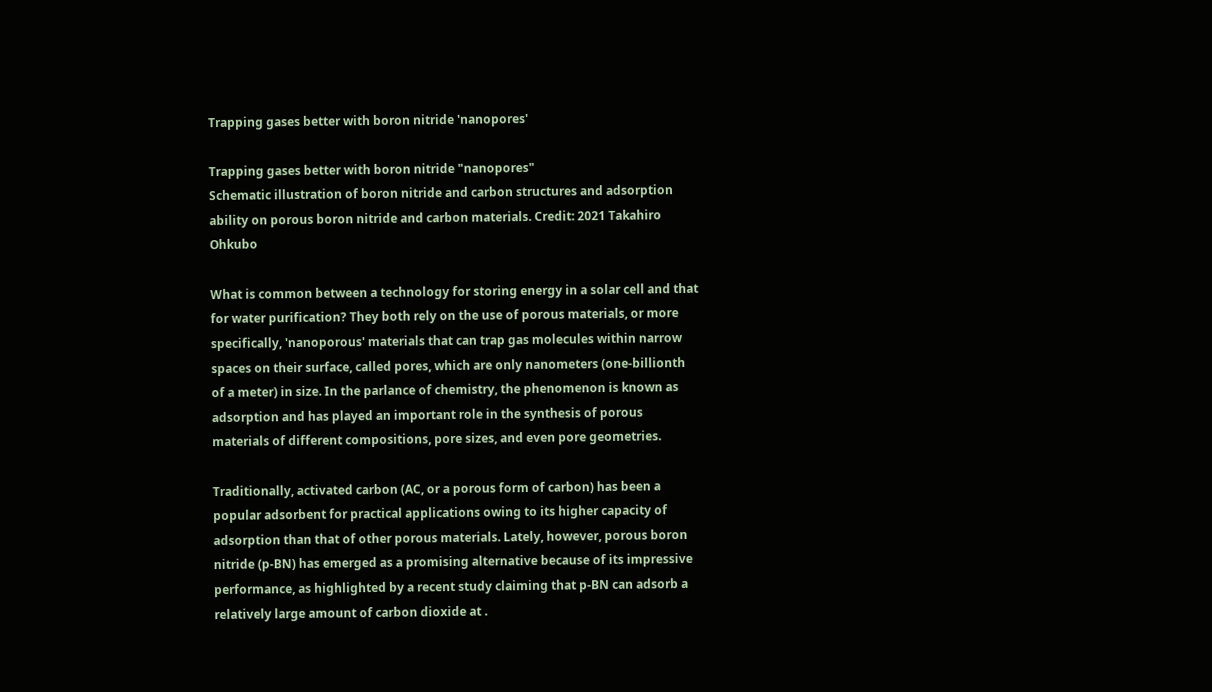Trapping gases better with boron nitride 'nanopores'

Trapping gases better with boron nitride "nanopores"
Schematic illustration of boron nitride and carbon structures and adsorption ability on porous boron nitride and carbon materials. Credit: 2021 Takahiro Ohkubo

What is common between a technology for storing energy in a solar cell and that for water purification? They both rely on the use of porous materials, or more specifically, 'nanoporous' materials that can trap gas molecules within narrow spaces on their surface, called pores, which are only nanometers (one-billionth of a meter) in size. In the parlance of chemistry, the phenomenon is known as adsorption and has played an important role in the synthesis of porous materials of different compositions, pore sizes, and even pore geometries.

Traditionally, activated carbon (AC, or a porous form of carbon) has been a popular adsorbent for practical applications owing to its higher capacity of adsorption than that of other porous materials. Lately, however, porous boron nitride (p-BN) has emerged as a promising alternative because of its impressive performance, as highlighted by a recent study claiming that p-BN can adsorb a relatively large amount of carbon dioxide at .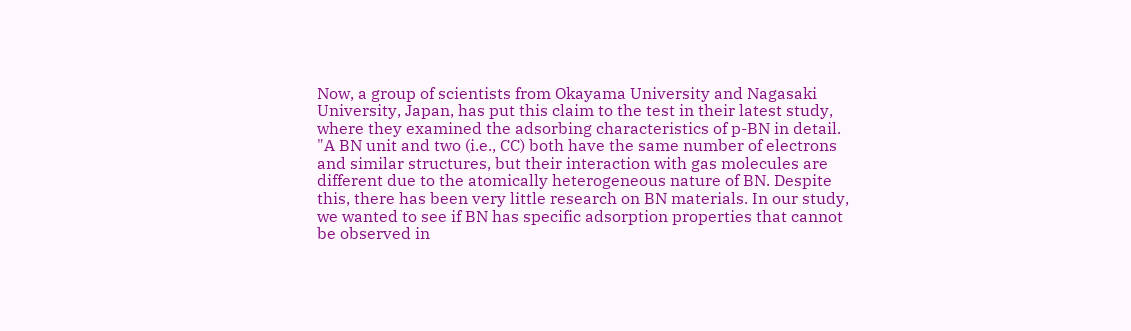Now, a group of scientists from Okayama University and Nagasaki University, Japan, has put this claim to the test in their latest study, where they examined the adsorbing characteristics of p-BN in detail. "A BN unit and two (i.e., CC) both have the same number of electrons and similar structures, but their interaction with gas molecules are different due to the atomically heterogeneous nature of BN. Despite this, there has been very little research on BN materials. In our study, we wanted to see if BN has specific adsorption properties that cannot be observed in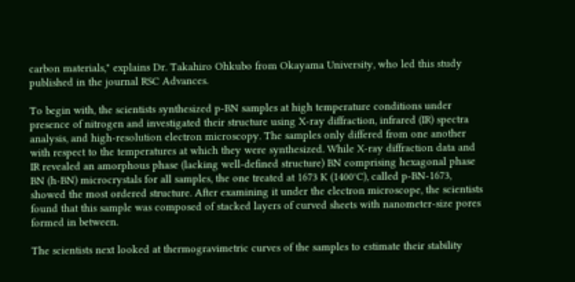carbon materials," explains Dr. Takahiro Ohkubo from Okayama University, who led this study published in the journal RSC Advances.

To begin with, the scientists synthesized p-BN samples at high temperature conditions under presence of nitrogen and investigated their structure using X-ray diffraction, infrared (IR) spectra analysis, and high-resolution electron microscopy. The samples only differed from one another with respect to the temperatures at which they were synthesized. While X-ray diffraction data and IR revealed an amorphous phase (lacking well-defined structure) BN comprising hexagonal phase BN (h-BN) microcrystals for all samples, the one treated at 1673 K (1400°C), called p-BN-1673, showed the most ordered structure. After examining it under the electron microscope, the scientists found that this sample was composed of stacked layers of curved sheets with nanometer-size pores formed in between.

The scientists next looked at thermogravimetric curves of the samples to estimate their stability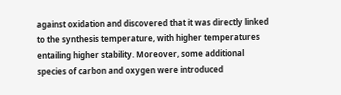against oxidation and discovered that it was directly linked to the synthesis temperature, with higher temperatures entailing higher stability. Moreover, some additional species of carbon and oxygen were introduced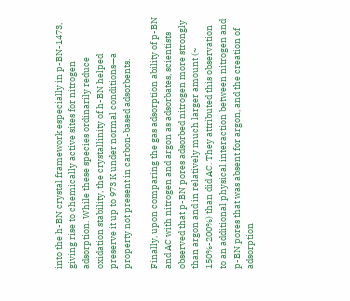into the h-BN crystal framework especially in p-BN-1473, giving rise to chemically active sites for nitrogen adsorption. While these species ordinarily reduce oxidation stability, the crystallinity of h-BN helped preserve it up to 973 K under normal conditions—a property not present in carbon-based adsorbents.

Finally, upon comparing the gas adsorption ability of p-BN and AC with nitrogen and argon as adsorbates, scientists observed that p-BN pores adsorbed nitrogen more strongly than argon and in relatively much larger amount (~ 150%-200%) than did AC. They attributed this observation to an additional physical interaction between nitrogen and p-BN pores that was absent for argon, and the creation of adsorption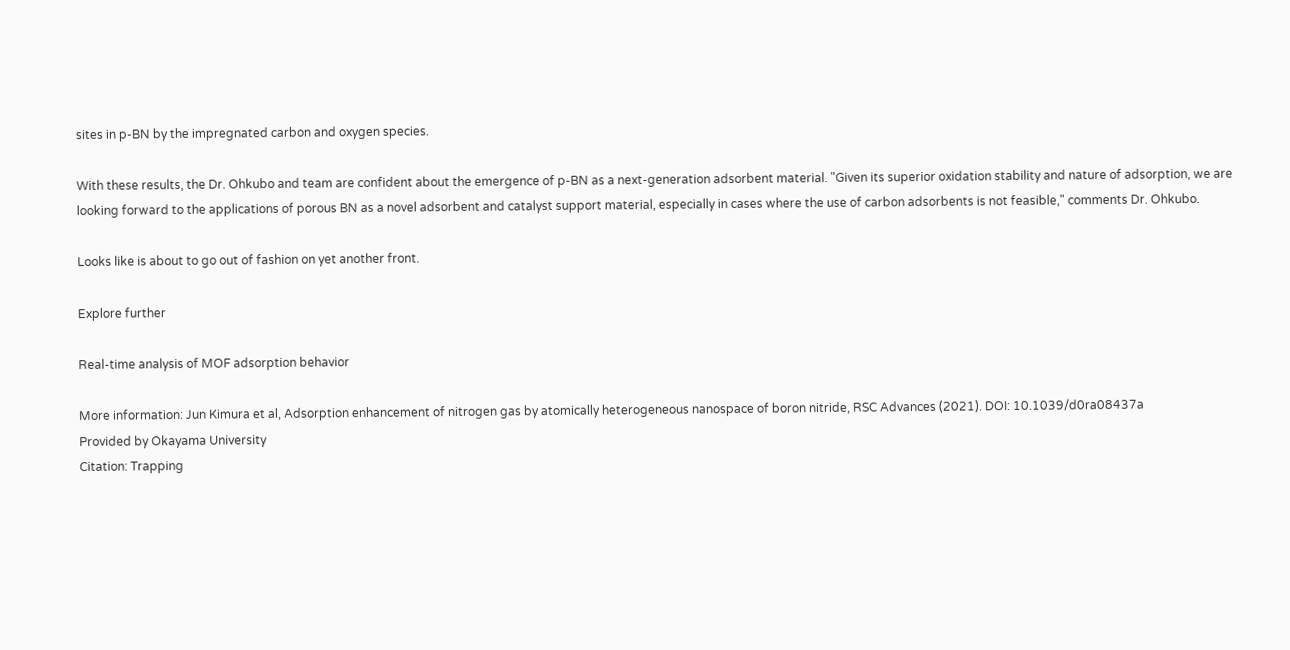sites in p-BN by the impregnated carbon and oxygen species.

With these results, the Dr. Ohkubo and team are confident about the emergence of p-BN as a next-generation adsorbent material. "Given its superior oxidation stability and nature of adsorption, we are looking forward to the applications of porous BN as a novel adsorbent and catalyst support material, especially in cases where the use of carbon adsorbents is not feasible," comments Dr. Ohkubo.

Looks like is about to go out of fashion on yet another front.

Explore further

Real-time analysis of MOF adsorption behavior

More information: Jun Kimura et al, Adsorption enhancement of nitrogen gas by atomically heterogeneous nanospace of boron nitride, RSC Advances (2021). DOI: 10.1039/d0ra08437a
Provided by Okayama University
Citation: Trapping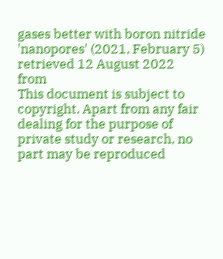gases better with boron nitride 'nanopores' (2021, February 5) retrieved 12 August 2022 from
This document is subject to copyright. Apart from any fair dealing for the purpose of private study or research, no part may be reproduced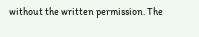without the written permission. The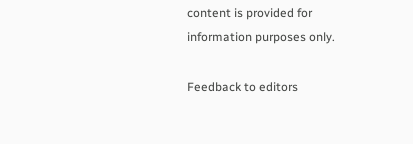content is provided for information purposes only.

Feedback to editors